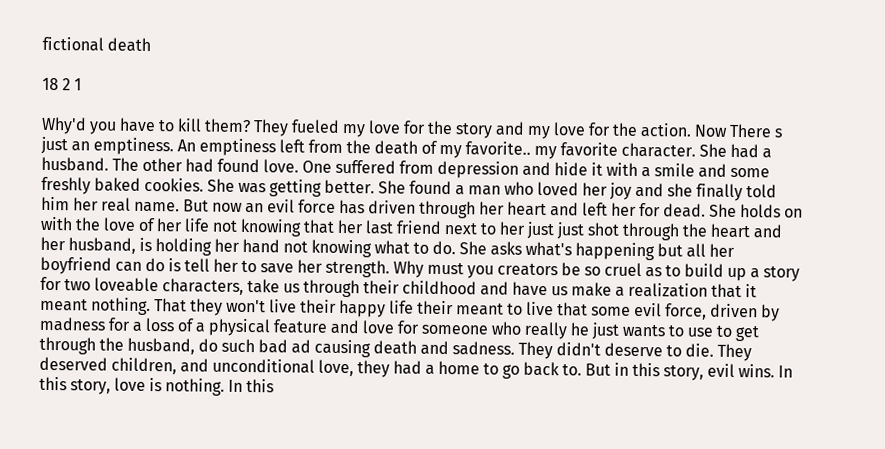fictional death

18 2 1

Why'd you have to kill them? They fueled my love for the story and my love for the action. Now There s just an emptiness. An emptiness left from the death of my favorite.. my favorite character. She had a husband. The other had found love. One suffered from depression and hide it with a smile and some freshly baked cookies. She was getting better. She found a man who loved her joy and she finally told him her real name. But now an evil force has driven through her heart and left her for dead. She holds on with the love of her life not knowing that her last friend next to her just just shot through the heart and her husband, is holding her hand not knowing what to do. She asks what's happening but all her boyfriend can do is tell her to save her strength. Why must you creators be so cruel as to build up a story for two loveable characters, take us through their childhood and have us make a realization that it meant nothing. That they won't live their happy life their meant to live that some evil force, driven by madness for a loss of a physical feature and love for someone who really he just wants to use to get through the husband, do such bad ad causing death and sadness. They didn't deserve to die. They deserved children, and unconditional love, they had a home to go back to. But in this story, evil wins. In this story, love is nothing. In this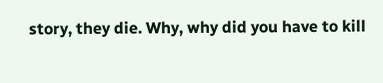story, they die. Why, why did you have to kill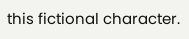this fictional character.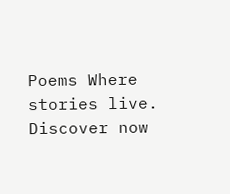Poems Where stories live. Discover now